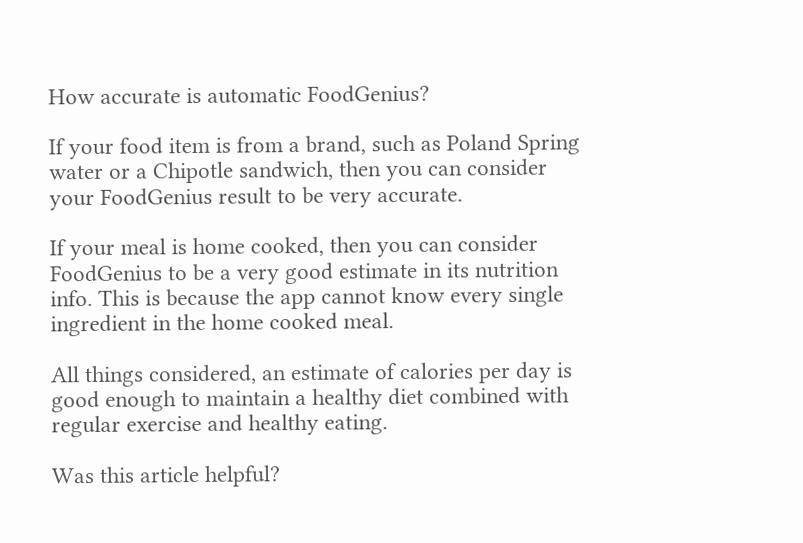How accurate is automatic FoodGenius?

If your food item is from a brand, such as Poland Spring water or a Chipotle sandwich, then you can consider your FoodGenius result to be very accurate.

If your meal is home cooked, then you can consider FoodGenius to be a very good estimate in its nutrition info. This is because the app cannot know every single ingredient in the home cooked meal.

All things considered, an estimate of calories per day is good enough to maintain a healthy diet combined with regular exercise and healthy eating.

Was this article helpful?